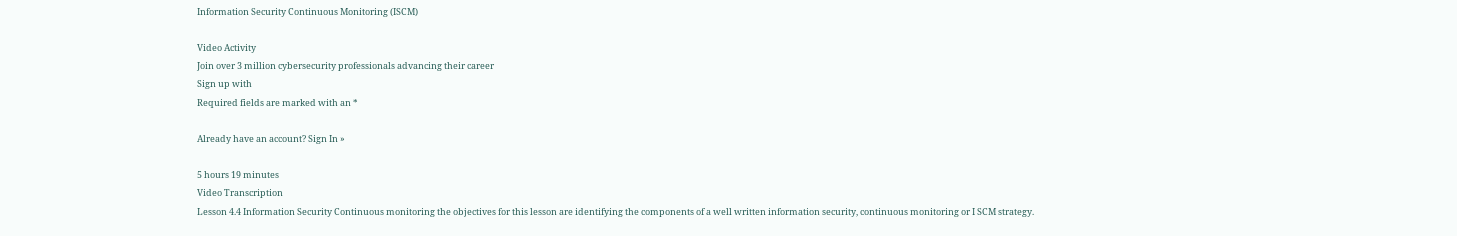Information Security Continuous Monitoring (ISCM)

Video Activity
Join over 3 million cybersecurity professionals advancing their career
Sign up with
Required fields are marked with an *

Already have an account? Sign In »

5 hours 19 minutes
Video Transcription
Lesson 4.4 Information Security Continuous monitoring the objectives for this lesson are identifying the components of a well written information security, continuous monitoring or I SCM strategy.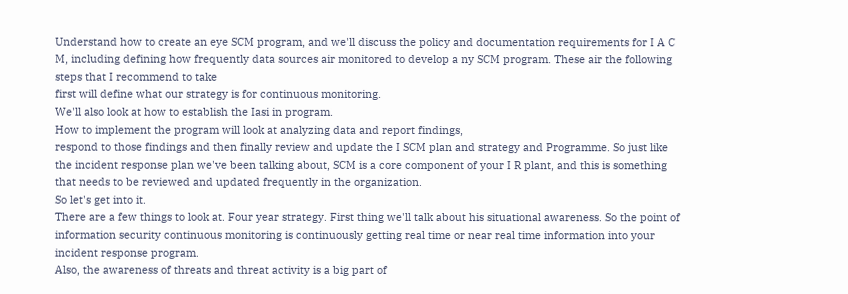Understand how to create an eye SCM program, and we'll discuss the policy and documentation requirements for I A C M, including defining how frequently data sources air monitored to develop a ny SCM program. These air the following steps that I recommend to take
first will define what our strategy is for continuous monitoring.
We'll also look at how to establish the Iasi in program.
How to implement the program will look at analyzing data and report findings,
respond to those findings and then finally review and update the I SCM plan and strategy and Programme. So just like the incident response plan we've been talking about, SCM is a core component of your I R plant, and this is something that needs to be reviewed and updated frequently in the organization.
So let's get into it.
There are a few things to look at. Four year strategy. First thing we'll talk about his situational awareness. So the point of
information security continuous monitoring is continuously getting real time or near real time information into your incident response program.
Also, the awareness of threats and threat activity is a big part of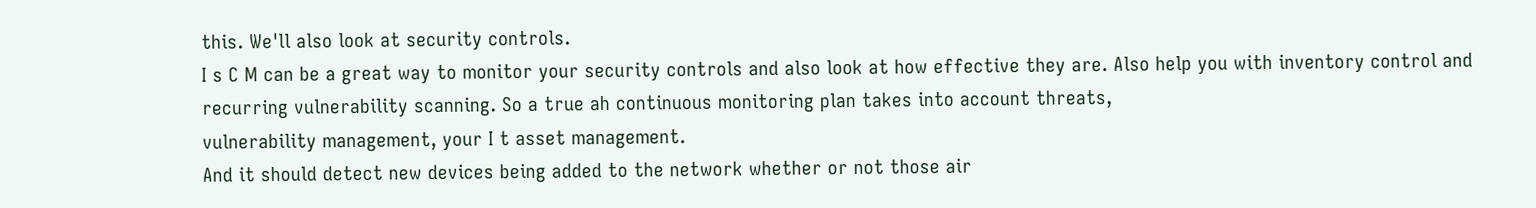this. We'll also look at security controls.
I s C M can be a great way to monitor your security controls and also look at how effective they are. Also help you with inventory control and recurring vulnerability scanning. So a true ah continuous monitoring plan takes into account threats,
vulnerability management, your I t asset management.
And it should detect new devices being added to the network whether or not those air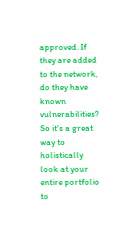approved. If they are added to the network, do they have known vulnerabilities? So it's a great way to holistically look at your entire portfolio to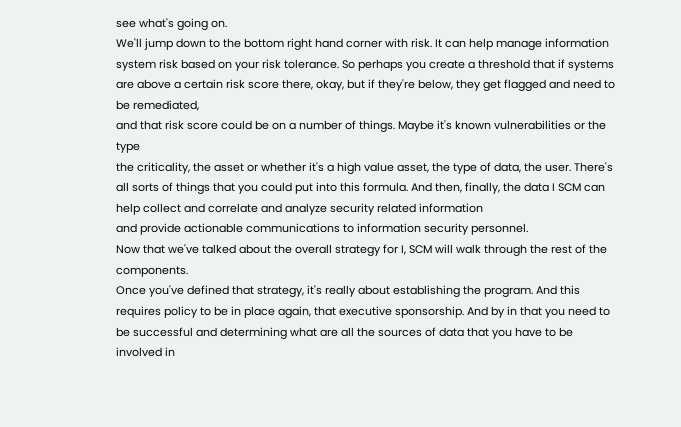see what's going on.
We'll jump down to the bottom right hand corner with risk. It can help manage information system risk based on your risk tolerance. So perhaps you create a threshold that if systems are above a certain risk score there, okay, but if they're below, they get flagged and need to be remediated,
and that risk score could be on a number of things. Maybe it's known vulnerabilities or the type
the criticality, the asset or whether it's a high value asset, the type of data, the user. There's all sorts of things that you could put into this formula. And then, finally, the data I SCM can help collect and correlate and analyze security related information
and provide actionable communications to information security personnel.
Now that we've talked about the overall strategy for I, SCM will walk through the rest of the components.
Once you've defined that strategy, it's really about establishing the program. And this requires policy to be in place again, that executive sponsorship. And by in that you need to be successful and determining what are all the sources of data that you have to be
involved in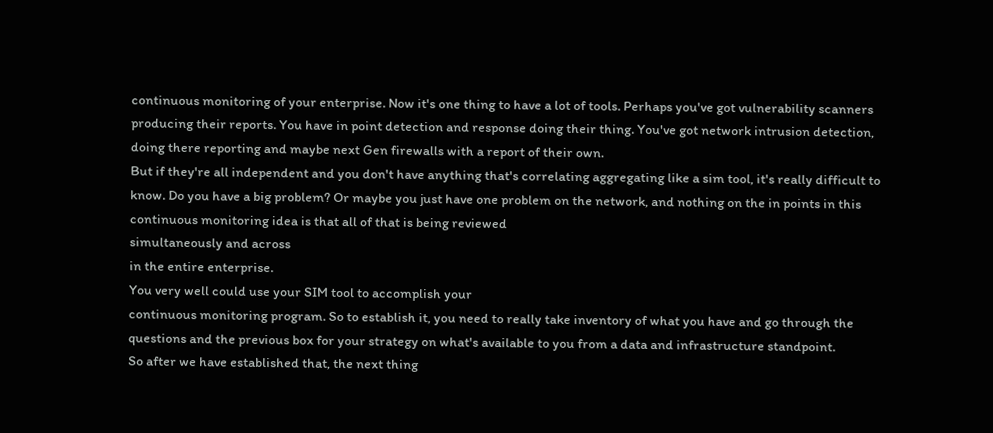continuous monitoring of your enterprise. Now it's one thing to have a lot of tools. Perhaps you've got vulnerability scanners producing their reports. You have in point detection and response doing their thing. You've got network intrusion detection, doing there reporting and maybe next Gen firewalls with a report of their own.
But if they're all independent and you don't have anything that's correlating aggregating like a sim tool, it's really difficult to know. Do you have a big problem? Or maybe you just have one problem on the network, and nothing on the in points in this continuous monitoring idea is that all of that is being reviewed
simultaneously and across
in the entire enterprise.
You very well could use your SIM tool to accomplish your
continuous monitoring program. So to establish it, you need to really take inventory of what you have and go through the questions and the previous box for your strategy on what's available to you from a data and infrastructure standpoint.
So after we have established that, the next thing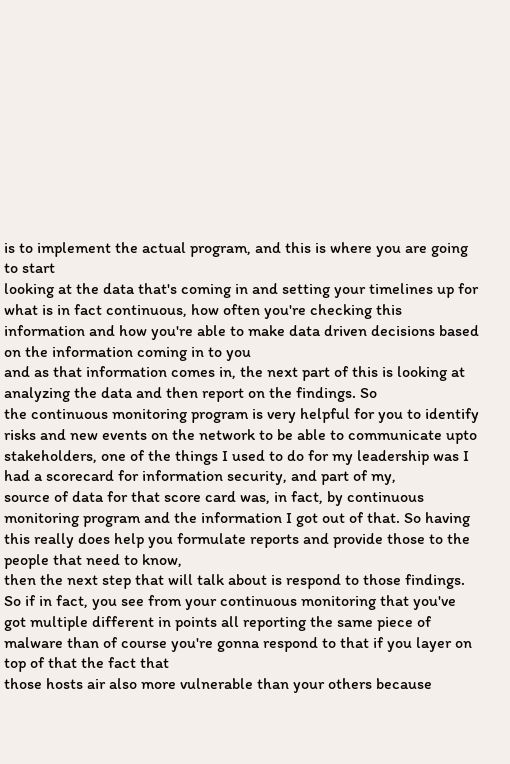is to implement the actual program, and this is where you are going to start
looking at the data that's coming in and setting your timelines up for what is in fact continuous, how often you're checking this information and how you're able to make data driven decisions based on the information coming in to you
and as that information comes in, the next part of this is looking at analyzing the data and then report on the findings. So
the continuous monitoring program is very helpful for you to identify risks and new events on the network to be able to communicate upto stakeholders, one of the things I used to do for my leadership was I had a scorecard for information security, and part of my,
source of data for that score card was, in fact, by continuous monitoring program and the information I got out of that. So having this really does help you formulate reports and provide those to the people that need to know,
then the next step that will talk about is respond to those findings. So if in fact, you see from your continuous monitoring that you've got multiple different in points all reporting the same piece of malware than of course you're gonna respond to that if you layer on top of that the fact that
those hosts air also more vulnerable than your others because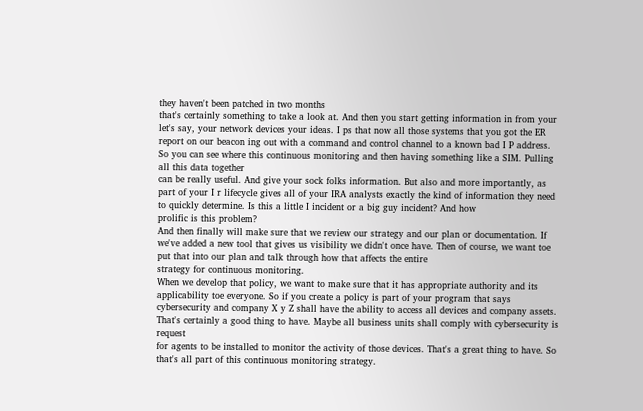they haven't been patched in two months
that's certainly something to take a look at. And then you start getting information in from your let's say, your network devices your ideas. I ps that now all those systems that you got the ER report on our beacon ing out with a command and control channel to a known bad I P address.
So you can see where this continuous monitoring and then having something like a SIM. Pulling all this data together
can be really useful. And give your sock folks information. But also and more importantly, as part of your I r lifecycle gives all of your IRA analysts exactly the kind of information they need to quickly determine. Is this a little I incident or a big guy incident? And how
prolific is this problem?
And then finally will make sure that we review our strategy and our plan or documentation. If we've added a new tool that gives us visibility we didn't once have. Then of course, we want toe put that into our plan and talk through how that affects the entire
strategy for continuous monitoring.
When we develop that policy, we want to make sure that it has appropriate authority and its applicability toe everyone. So if you create a policy is part of your program that says cybersecurity and company X y Z shall have the ability to access all devices and company assets.
That's certainly a good thing to have. Maybe all business units shall comply with cybersecurity is request
for agents to be installed to monitor the activity of those devices. That's a great thing to have. So that's all part of this continuous monitoring strategy.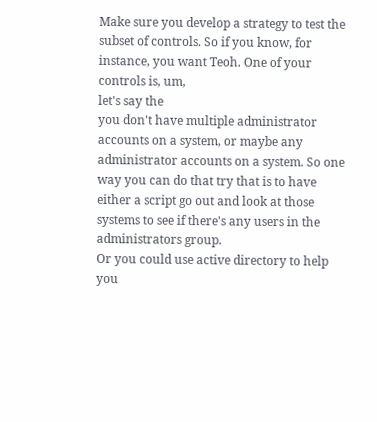Make sure you develop a strategy to test the subset of controls. So if you know, for instance, you want Teoh. One of your controls is, um,
let's say the
you don't have multiple administrator accounts on a system, or maybe any administrator accounts on a system. So one way you can do that try that is to have either a script go out and look at those systems to see if there's any users in the administrators group.
Or you could use active directory to help you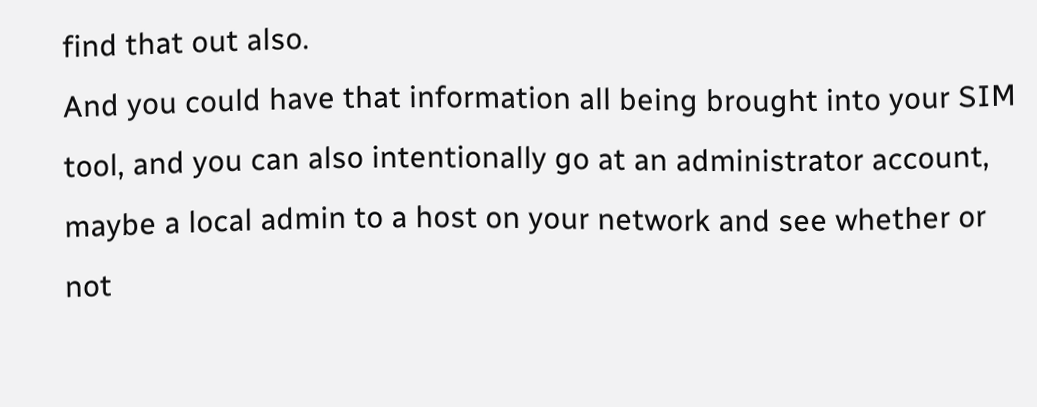find that out also.
And you could have that information all being brought into your SIM tool, and you can also intentionally go at an administrator account, maybe a local admin to a host on your network and see whether or not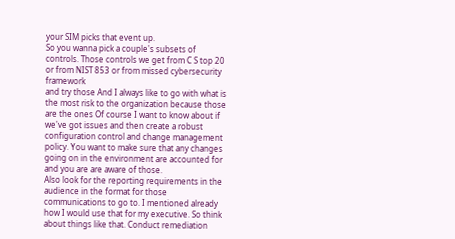your SIM picks that event up.
So you wanna pick a couple's subsets of controls. Those controls we get from C S top 20 or from NIST 853 or from missed cybersecurity framework
and try those And I always like to go with what is the most risk to the organization because those are the ones Of course I want to know about if we've got issues and then create a robust configuration control and change management policy. You want to make sure that any changes going on in the environment are accounted for and you are are aware of those.
Also look for the reporting requirements in the audience in the format for those communications to go to. I mentioned already how I would use that for my executive. So think about things like that. Conduct remediation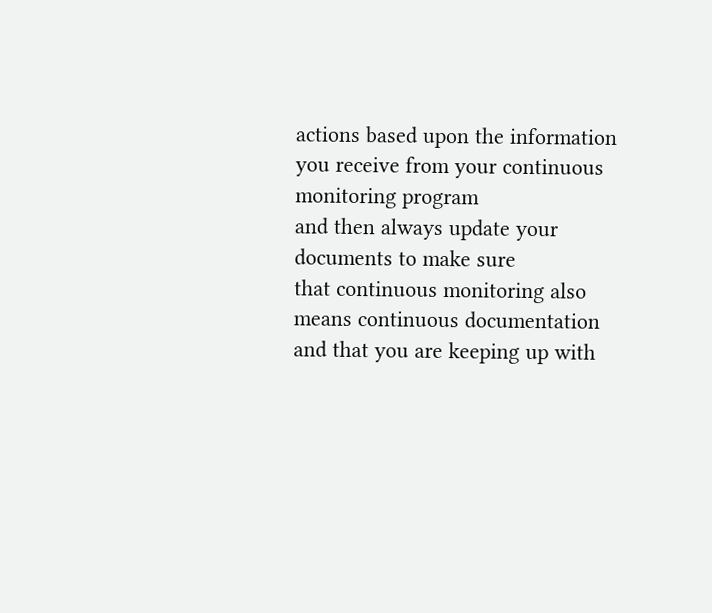actions based upon the information you receive from your continuous monitoring program
and then always update your documents to make sure
that continuous monitoring also means continuous documentation and that you are keeping up with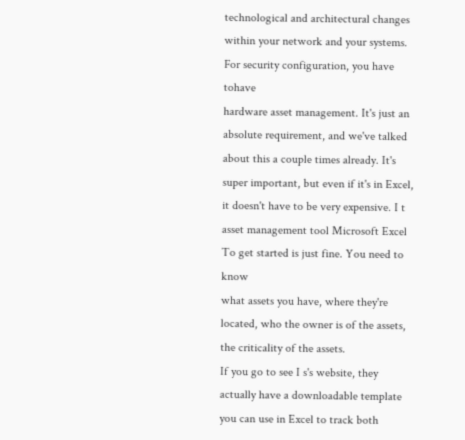technological and architectural changes within your network and your systems.
For security configuration, you have tohave
hardware asset management. It's just an absolute requirement, and we've talked about this a couple times already. It's super important, but even if it's in Excel, it doesn't have to be very expensive. I t asset management tool Microsoft Excel To get started is just fine. You need to know
what assets you have, where they're located, who the owner is of the assets, the criticality of the assets.
If you go to see I s's website, they actually have a downloadable template you can use in Excel to track both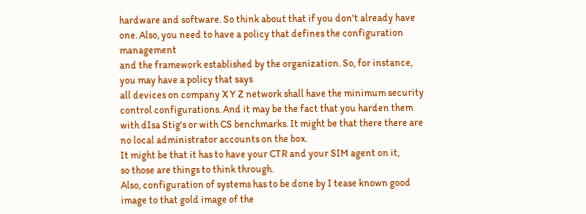hardware and software. So think about that if you don't already have one. Also, you need to have a policy that defines the configuration management
and the framework established by the organization. So, for instance, you may have a policy that says
all devices on company X Y Z network shall have the minimum security control configurations. And it may be the fact that you harden them with dIsa Stig's or with CS benchmarks. It might be that there there are no local administrator accounts on the box.
It might be that it has to have your CTR and your SIM agent on it,
so those are things to think through.
Also, configuration of systems has to be done by I tease known good image to that gold image of the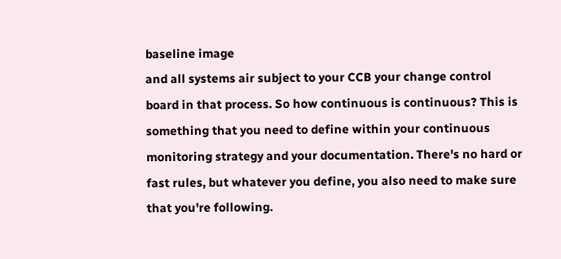baseline image
and all systems air subject to your CCB your change control board in that process. So how continuous is continuous? This is something that you need to define within your continuous monitoring strategy and your documentation. There's no hard or fast rules, but whatever you define, you also need to make sure that you're following.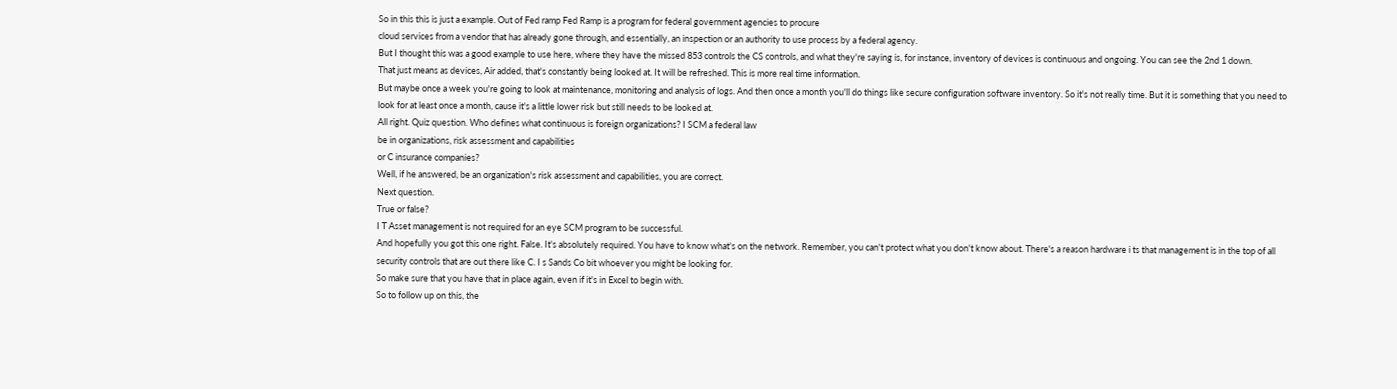So in this this is just a example. Out of Fed ramp Fed Ramp is a program for federal government agencies to procure
cloud services from a vendor that has already gone through, and essentially, an inspection or an authority to use process by a federal agency.
But I thought this was a good example to use here, where they have the missed 853 controls the CS controls, and what they're saying is, for instance, inventory of devices is continuous and ongoing. You can see the 2nd 1 down.
That just means as devices, Air added, that's constantly being looked at. It will be refreshed. This is more real time information.
But maybe once a week you're going to look at maintenance, monitoring and analysis of logs. And then once a month you'll do things like secure configuration software inventory. So it's not really time. But it is something that you need to look for at least once a month, cause it's a little lower risk but still needs to be looked at.
All right. Quiz question. Who defines what continuous is foreign organizations? I SCM a federal law
be in organizations, risk assessment and capabilities
or C insurance companies?
Well, if he answered, be an organization's risk assessment and capabilities, you are correct.
Next question.
True or false?
I T Asset management is not required for an eye SCM program to be successful.
And hopefully you got this one right. False. It's absolutely required. You have to know what's on the network. Remember, you can't protect what you don't know about. There's a reason hardware i ts that management is in the top of all security controls that are out there like C. I s Sands Co bit whoever you might be looking for.
So make sure that you have that in place again, even if it's in Excel to begin with.
So to follow up on this, the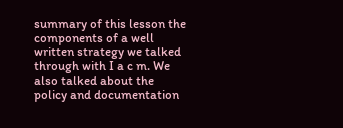summary of this lesson the components of a well written strategy we talked through with I a c m. We also talked about the policy and documentation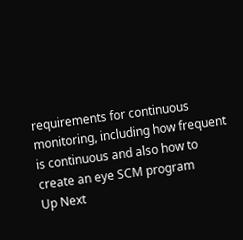requirements for continuous monitoring, including how frequent is continuous and also how to create an eye SCM program
Up Next